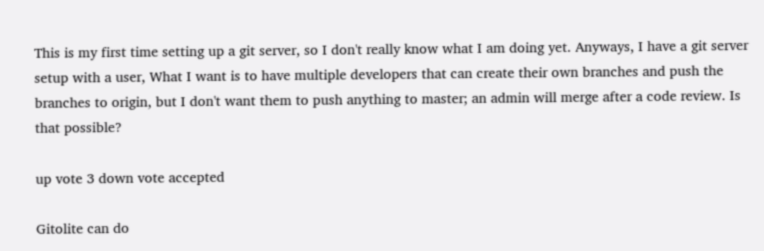This is my first time setting up a git server, so I don't really know what I am doing yet. Anyways, I have a git server setup with a user, What I want is to have multiple developers that can create their own branches and push the branches to origin, but I don't want them to push anything to master; an admin will merge after a code review. Is that possible?

up vote 3 down vote accepted

Gitolite can do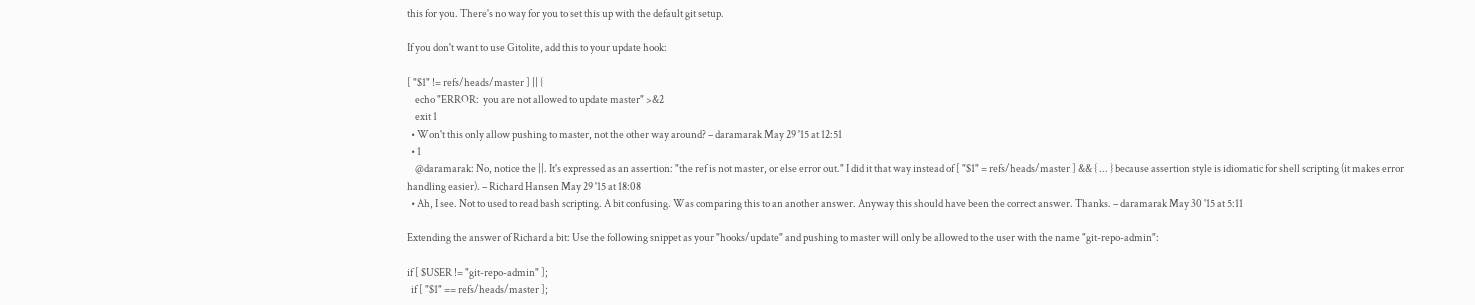this for you. There's no way for you to set this up with the default git setup.

If you don't want to use Gitolite, add this to your update hook:

[ "$1" != refs/heads/master ] || {
    echo "ERROR:  you are not allowed to update master" >&2
    exit 1
  • Won't this only allow pushing to master, not the other way around? – daramarak May 29 '15 at 12:51
  • 1
    @daramarak: No, notice the ||. It's expressed as an assertion: "the ref is not master, or else error out." I did it that way instead of [ "$1" = refs/heads/master ] && { ... } because assertion style is idiomatic for shell scripting (it makes error handling easier). – Richard Hansen May 29 '15 at 18:08
  • Ah, I see. Not to used to read bash scripting. A bit confusing. Was comparing this to an another answer. Anyway this should have been the correct answer. Thanks. – daramarak May 30 '15 at 5:11

Extending the answer of Richard a bit: Use the following snippet as your "hooks/update" and pushing to master will only be allowed to the user with the name "git-repo-admin":

if [ $USER != "git-repo-admin" ];
  if [ "$1" == refs/heads/master ];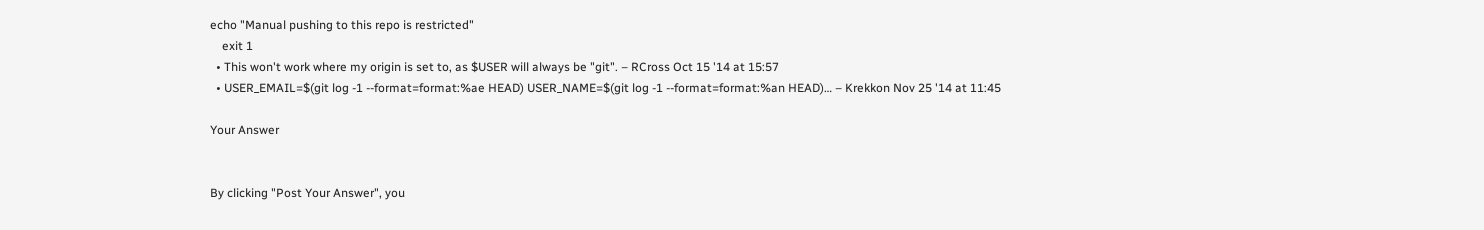echo "Manual pushing to this repo is restricted"
    exit 1
  • This won't work where my origin is set to, as $USER will always be "git". – RCross Oct 15 '14 at 15:57
  • USER_EMAIL=$(git log -1 --format=format:%ae HEAD) USER_NAME=$(git log -1 --format=format:%an HEAD)… – Krekkon Nov 25 '14 at 11:45

Your Answer


By clicking "Post Your Answer", you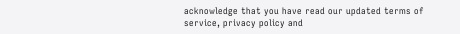acknowledge that you have read our updated terms of service, privacy policy and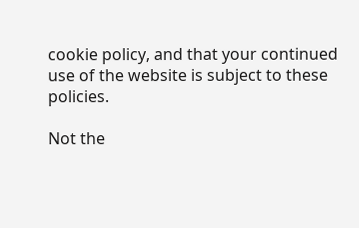cookie policy, and that your continued use of the website is subject to these policies.

Not the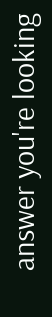answer you're looking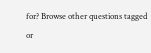for? Browse other questions tagged or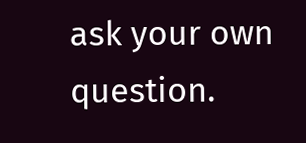ask your own question.